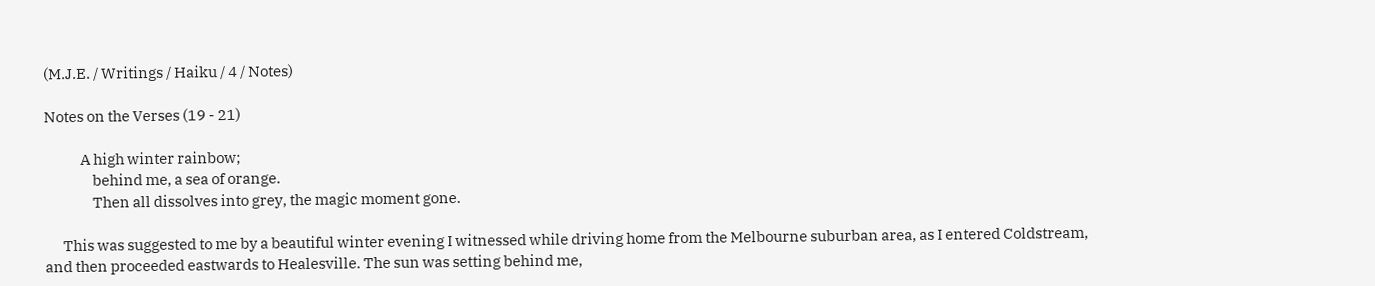(M.J.E. / Writings / Haiku / 4 / Notes)

Notes on the Verses (19 - 21)

            A high winter rainbow;
                behind me, a sea of orange.
                Then all dissolves into grey, the magic moment gone.

      This was suggested to me by a beautiful winter evening I witnessed while driving home from the Melbourne suburban area, as I entered Coldstream, and then proceeded eastwards to Healesville. The sun was setting behind me,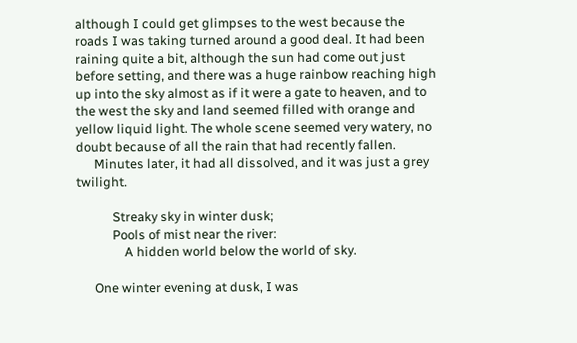although I could get glimpses to the west because the roads I was taking turned around a good deal. It had been raining quite a bit, although the sun had come out just before setting, and there was a huge rainbow reaching high up into the sky almost as if it were a gate to heaven, and to the west the sky and land seemed filled with orange and yellow liquid light. The whole scene seemed very watery, no doubt because of all the rain that had recently fallen.
      Minutes later, it had all dissolved, and it was just a grey twilight.

            Streaky sky in winter dusk;
            Pools of mist near the river:
                A hidden world below the world of sky.

      One winter evening at dusk, I was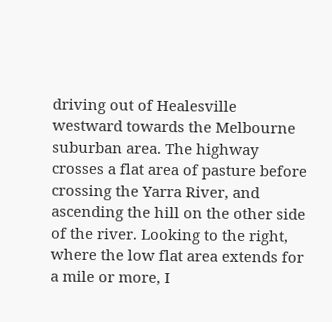driving out of Healesville westward towards the Melbourne suburban area. The highway crosses a flat area of pasture before crossing the Yarra River, and ascending the hill on the other side of the river. Looking to the right, where the low flat area extends for a mile or more, I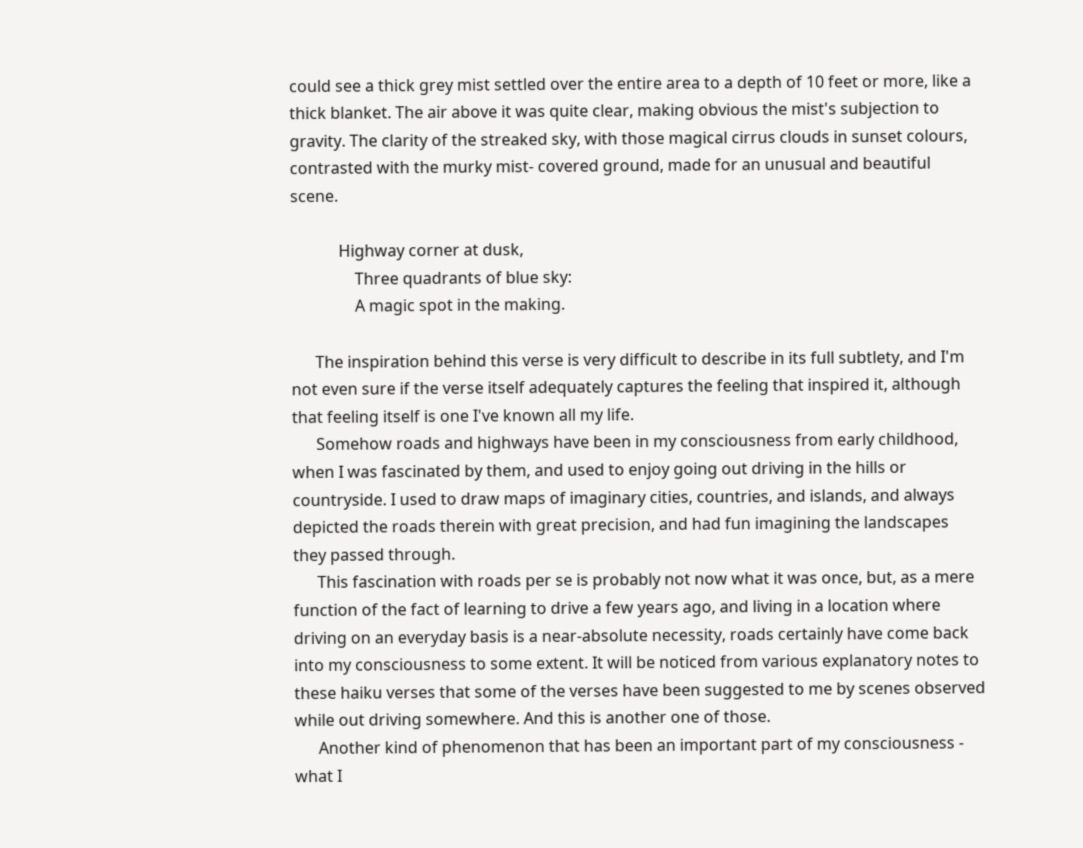could see a thick grey mist settled over the entire area to a depth of 10 feet or more, like a thick blanket. The air above it was quite clear, making obvious the mist's subjection to gravity. The clarity of the streaked sky, with those magical cirrus clouds in sunset colours, contrasted with the murky mist- covered ground, made for an unusual and beautiful scene.

            Highway corner at dusk,
                Three quadrants of blue sky:
                A magic spot in the making.

      The inspiration behind this verse is very difficult to describe in its full subtlety, and I'm not even sure if the verse itself adequately captures the feeling that inspired it, although that feeling itself is one I've known all my life.
      Somehow roads and highways have been in my consciousness from early childhood, when I was fascinated by them, and used to enjoy going out driving in the hills or countryside. I used to draw maps of imaginary cities, countries, and islands, and always depicted the roads therein with great precision, and had fun imagining the landscapes they passed through.
      This fascination with roads per se is probably not now what it was once, but, as a mere function of the fact of learning to drive a few years ago, and living in a location where driving on an everyday basis is a near-absolute necessity, roads certainly have come back into my consciousness to some extent. It will be noticed from various explanatory notes to these haiku verses that some of the verses have been suggested to me by scenes observed while out driving somewhere. And this is another one of those.
      Another kind of phenomenon that has been an important part of my consciousness - what I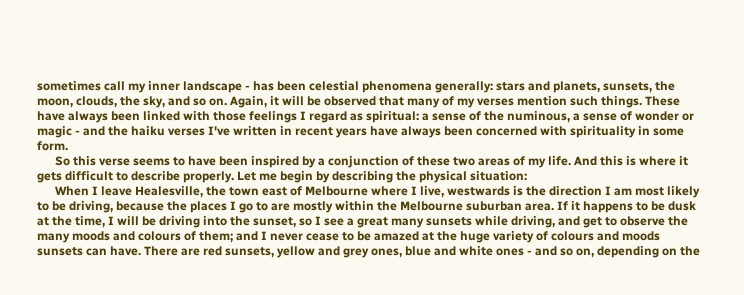sometimes call my inner landscape - has been celestial phenomena generally: stars and planets, sunsets, the moon, clouds, the sky, and so on. Again, it will be observed that many of my verses mention such things. These have always been linked with those feelings I regard as spiritual: a sense of the numinous, a sense of wonder or magic - and the haiku verses I've written in recent years have always been concerned with spirituality in some form.
      So this verse seems to have been inspired by a conjunction of these two areas of my life. And this is where it gets difficult to describe properly. Let me begin by describing the physical situation:
      When I leave Healesville, the town east of Melbourne where I live, westwards is the direction I am most likely to be driving, because the places I go to are mostly within the Melbourne suburban area. If it happens to be dusk at the time, I will be driving into the sunset, so I see a great many sunsets while driving, and get to observe the many moods and colours of them; and I never cease to be amazed at the huge variety of colours and moods sunsets can have. There are red sunsets, yellow and grey ones, blue and white ones - and so on, depending on the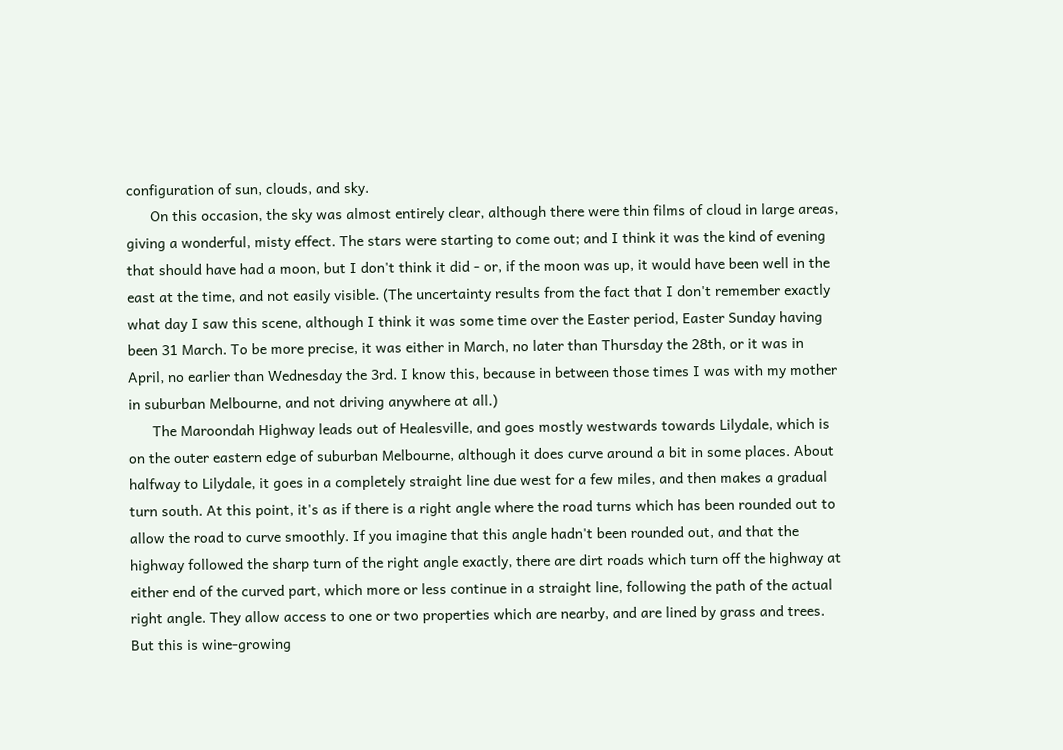configuration of sun, clouds, and sky.
      On this occasion, the sky was almost entirely clear, although there were thin films of cloud in large areas, giving a wonderful, misty effect. The stars were starting to come out; and I think it was the kind of evening that should have had a moon, but I don't think it did - or, if the moon was up, it would have been well in the east at the time, and not easily visible. (The uncertainty results from the fact that I don't remember exactly what day I saw this scene, although I think it was some time over the Easter period, Easter Sunday having been 31 March. To be more precise, it was either in March, no later than Thursday the 28th, or it was in April, no earlier than Wednesday the 3rd. I know this, because in between those times I was with my mother in suburban Melbourne, and not driving anywhere at all.)
      The Maroondah Highway leads out of Healesville, and goes mostly westwards towards Lilydale, which is on the outer eastern edge of suburban Melbourne, although it does curve around a bit in some places. About halfway to Lilydale, it goes in a completely straight line due west for a few miles, and then makes a gradual turn south. At this point, it's as if there is a right angle where the road turns which has been rounded out to allow the road to curve smoothly. If you imagine that this angle hadn't been rounded out, and that the highway followed the sharp turn of the right angle exactly, there are dirt roads which turn off the highway at either end of the curved part, which more or less continue in a straight line, following the path of the actual right angle. They allow access to one or two properties which are nearby, and are lined by grass and trees. But this is wine-growing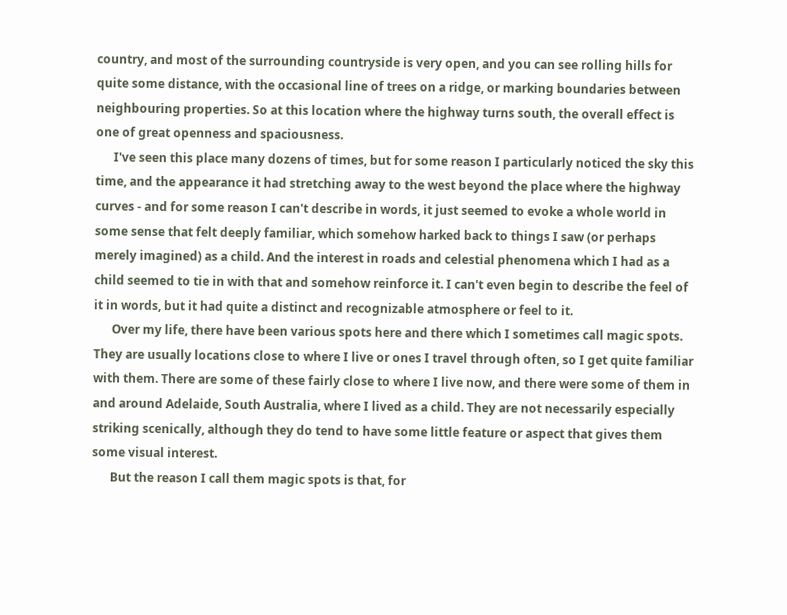country, and most of the surrounding countryside is very open, and you can see rolling hills for quite some distance, with the occasional line of trees on a ridge, or marking boundaries between neighbouring properties. So at this location where the highway turns south, the overall effect is one of great openness and spaciousness.
      I've seen this place many dozens of times, but for some reason I particularly noticed the sky this time, and the appearance it had stretching away to the west beyond the place where the highway curves - and for some reason I can't describe in words, it just seemed to evoke a whole world in some sense that felt deeply familiar, which somehow harked back to things I saw (or perhaps merely imagined) as a child. And the interest in roads and celestial phenomena which I had as a child seemed to tie in with that and somehow reinforce it. I can't even begin to describe the feel of it in words, but it had quite a distinct and recognizable atmosphere or feel to it.
      Over my life, there have been various spots here and there which I sometimes call magic spots. They are usually locations close to where I live or ones I travel through often, so I get quite familiar with them. There are some of these fairly close to where I live now, and there were some of them in and around Adelaide, South Australia, where I lived as a child. They are not necessarily especially striking scenically, although they do tend to have some little feature or aspect that gives them some visual interest.
      But the reason I call them magic spots is that, for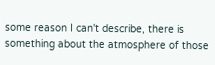some reason I can't describe, there is something about the atmosphere of those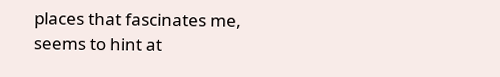places that fascinates me, seems to hint at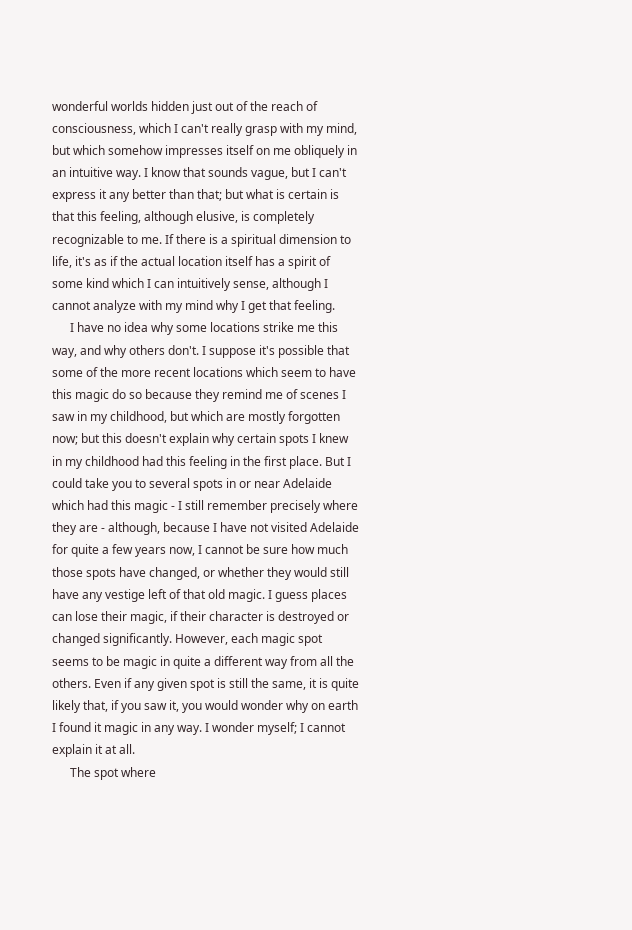wonderful worlds hidden just out of the reach of consciousness, which I can't really grasp with my mind, but which somehow impresses itself on me obliquely in an intuitive way. I know that sounds vague, but I can't express it any better than that; but what is certain is that this feeling, although elusive, is completely recognizable to me. If there is a spiritual dimension to life, it's as if the actual location itself has a spirit of some kind which I can intuitively sense, although I cannot analyze with my mind why I get that feeling.
      I have no idea why some locations strike me this way, and why others don't. I suppose it's possible that some of the more recent locations which seem to have this magic do so because they remind me of scenes I saw in my childhood, but which are mostly forgotten now; but this doesn't explain why certain spots I knew in my childhood had this feeling in the first place. But I could take you to several spots in or near Adelaide which had this magic - I still remember precisely where they are - although, because I have not visited Adelaide for quite a few years now, I cannot be sure how much those spots have changed, or whether they would still have any vestige left of that old magic. I guess places can lose their magic, if their character is destroyed or changed significantly. However, each magic spot seems to be magic in quite a different way from all the others. Even if any given spot is still the same, it is quite likely that, if you saw it, you would wonder why on earth I found it magic in any way. I wonder myself; I cannot explain it at all.
      The spot where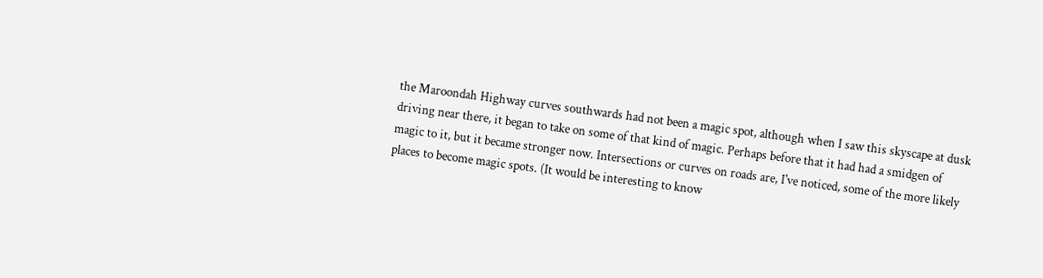the Maroondah Highway curves southwards had not been a magic spot, although when I saw this skyscape at dusk driving near there, it began to take on some of that kind of magic. Perhaps before that it had had a smidgen of magic to it, but it became stronger now. Intersections or curves on roads are, I've noticed, some of the more likely places to become magic spots. (It would be interesting to know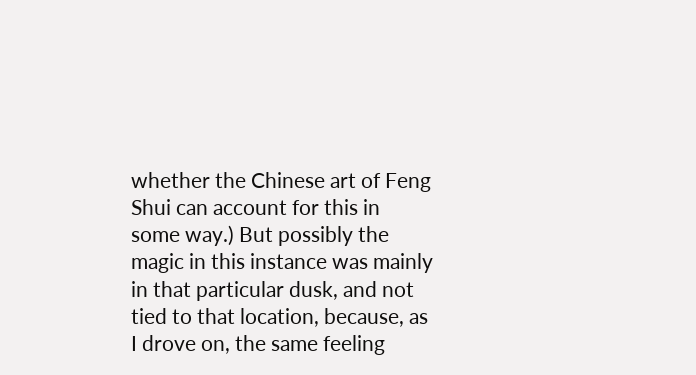whether the Chinese art of Feng Shui can account for this in some way.) But possibly the magic in this instance was mainly in that particular dusk, and not tied to that location, because, as I drove on, the same feeling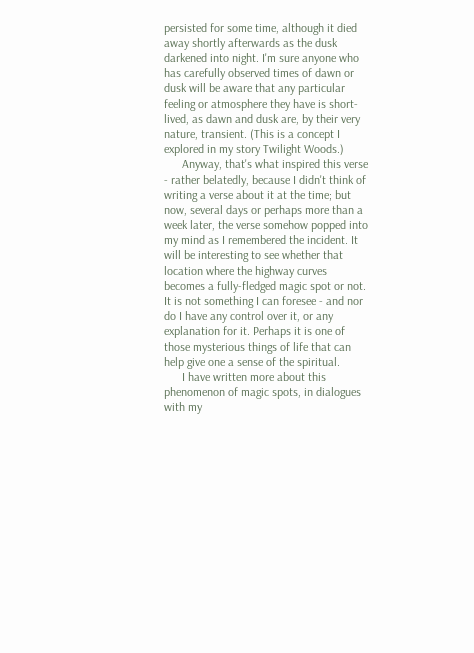persisted for some time, although it died away shortly afterwards as the dusk darkened into night. I'm sure anyone who has carefully observed times of dawn or dusk will be aware that any particular feeling or atmosphere they have is short-lived, as dawn and dusk are, by their very nature, transient. (This is a concept I explored in my story Twilight Woods.)
      Anyway, that's what inspired this verse - rather belatedly, because I didn't think of writing a verse about it at the time; but now, several days or perhaps more than a week later, the verse somehow popped into my mind as I remembered the incident. It will be interesting to see whether that location where the highway curves becomes a fully-fledged magic spot or not. It is not something I can foresee - and nor do I have any control over it, or any explanation for it. Perhaps it is one of those mysterious things of life that can help give one a sense of the spiritual.
      I have written more about this phenomenon of magic spots, in dialogues with my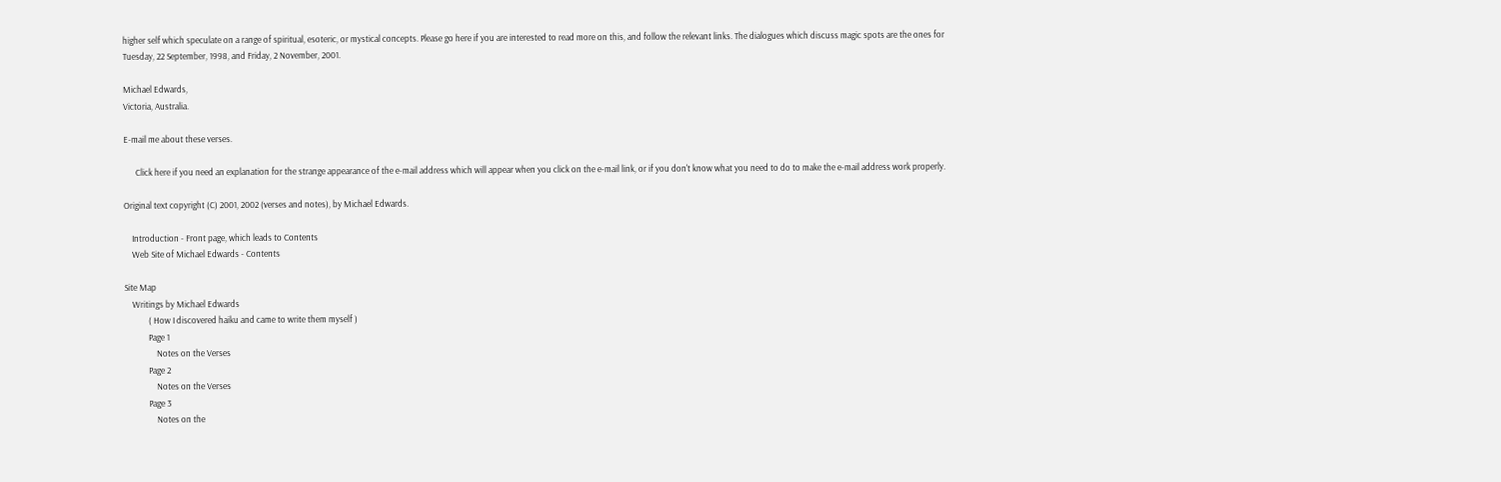higher self which speculate on a range of spiritual, esoteric, or mystical concepts. Please go here if you are interested to read more on this, and follow the relevant links. The dialogues which discuss magic spots are the ones for Tuesday, 22 September, 1998, and Friday, 2 November, 2001.

Michael Edwards,
Victoria, Australia.

E-mail me about these verses.

      Click here if you need an explanation for the strange appearance of the e-mail address which will appear when you click on the e-mail link, or if you don't know what you need to do to make the e-mail address work properly.

Original text copyright (C) 2001, 2002 (verses and notes), by Michael Edwards.

    Introduction - Front page, which leads to Contents
    Web Site of Michael Edwards - Contents

Site Map
    Writings by Michael Edwards
            ( How I discovered haiku and came to write them myself )
            Page 1
                Notes on the Verses
            Page 2
                Notes on the Verses
            Page 3
                Notes on the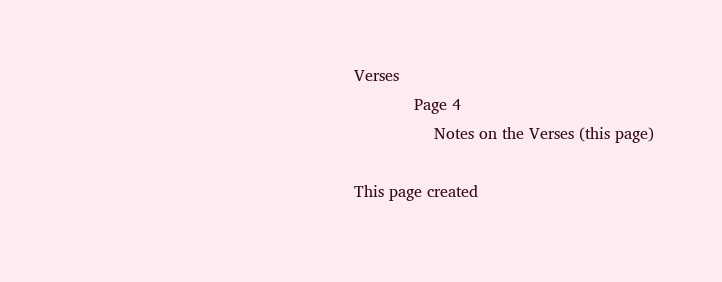Verses
            Page 4
                Notes on the Verses (this page)

This page created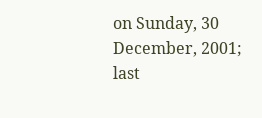on Sunday, 30 December, 2001;
last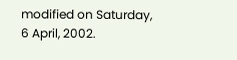modified on Saturday, 6 April, 2002.